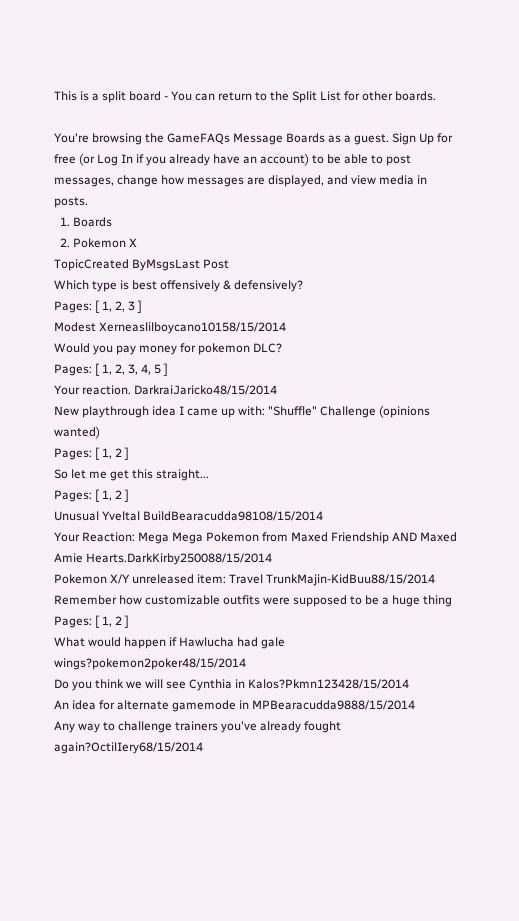This is a split board - You can return to the Split List for other boards.

You're browsing the GameFAQs Message Boards as a guest. Sign Up for free (or Log In if you already have an account) to be able to post messages, change how messages are displayed, and view media in posts.
  1. Boards
  2. Pokemon X
TopicCreated ByMsgsLast Post
Which type is best offensively & defensively?
Pages: [ 1, 2, 3 ]
Modest Xerneaslilboycano10158/15/2014
Would you pay money for pokemon DLC?
Pages: [ 1, 2, 3, 4, 5 ]
Your reaction. DarkraiJaricko48/15/2014
New playthrough idea I came up with: "Shuffle" Challenge (opinions wanted)
Pages: [ 1, 2 ]
So let me get this straight...
Pages: [ 1, 2 ]
Unusual Yveltal BuildBearacudda98108/15/2014
Your Reaction: Mega Mega Pokemon from Maxed Friendship AND Maxed Amie Hearts.DarkKirby250088/15/2014
Pokemon X/Y unreleased item: Travel TrunkMajin-KidBuu88/15/2014
Remember how customizable outfits were supposed to be a huge thing
Pages: [ 1, 2 ]
What would happen if Hawlucha had gale wings?pokemon2poker48/15/2014
Do you think we will see Cynthia in Kalos?Pkmn123428/15/2014
An idea for alternate gamemode in MPBearacudda9888/15/2014
Any way to challenge trainers you've already fought again?OctilIery68/15/2014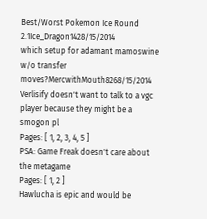Best/Worst Pokemon Ice Round 2.1Ice_Dragon1428/15/2014
which setup for adamant mamoswine w/o transfer moves?MercwithMouth8268/15/2014
Verlisify doesn't want to talk to a vgc player because they might be a smogon pl
Pages: [ 1, 2, 3, 4, 5 ]
PSA: Game Freak doesn't care about the metagame
Pages: [ 1, 2 ]
Hawlucha is epic and would be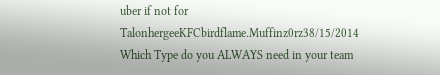uber if not for TalonhergeeKFCbirdflame.Muffinz0rz38/15/2014
Which Type do you ALWAYS need in your team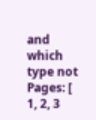and which type not
Pages: [ 1, 2, 3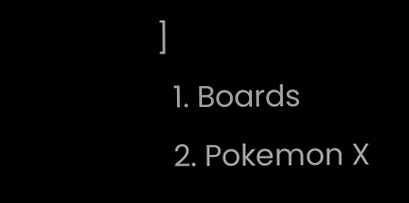]
  1. Boards
  2. Pokemon X